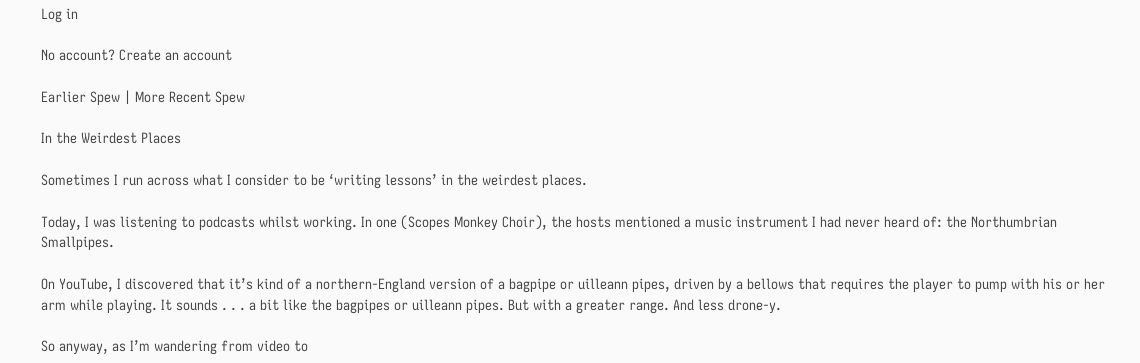Log in

No account? Create an account

Earlier Spew | More Recent Spew

In the Weirdest Places

Sometimes I run across what I consider to be ‘writing lessons’ in the weirdest places.

Today, I was listening to podcasts whilst working. In one (Scopes Monkey Choir), the hosts mentioned a music instrument I had never heard of: the Northumbrian Smallpipes.

On YouTube, I discovered that it’s kind of a northern-England version of a bagpipe or uilleann pipes, driven by a bellows that requires the player to pump with his or her arm while playing. It sounds . . . a bit like the bagpipes or uilleann pipes. But with a greater range. And less drone-y.

So anyway, as I’m wandering from video to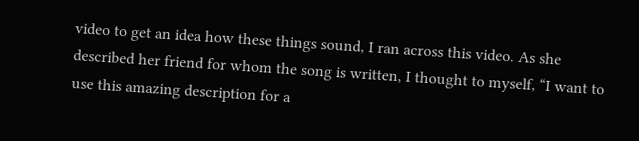video to get an idea how these things sound, I ran across this video. As she described her friend for whom the song is written, I thought to myself, “I want to use this amazing description for a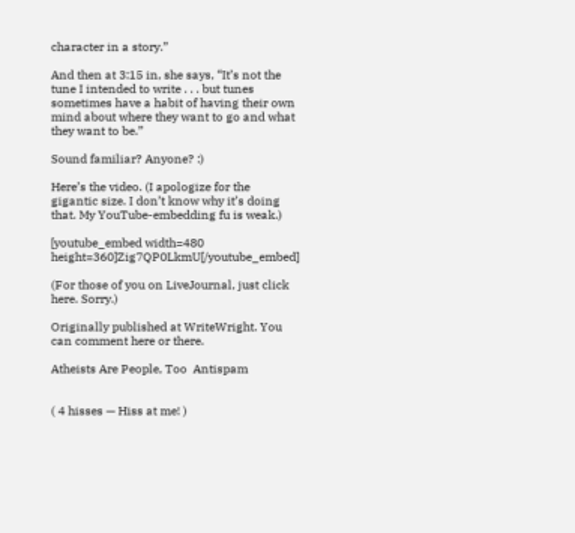character in a story.”

And then at 3:15 in, she says, “It’s not the tune I intended to write . . . but tunes sometimes have a habit of having their own mind about where they want to go and what they want to be.”

Sound familiar? Anyone? :)

Here’s the video. (I apologize for the gigantic size. I don’t know why it’s doing that. My YouTube-embedding fu is weak.)

[youtube_embed width=480 height=360]Zig7QP0LkmU[/youtube_embed]

(For those of you on LiveJournal, just click here. Sorry.)

Originally published at WriteWright. You can comment here or there.

Atheists Are People, Too  Antispam


( 4 hisses — Hiss at me! )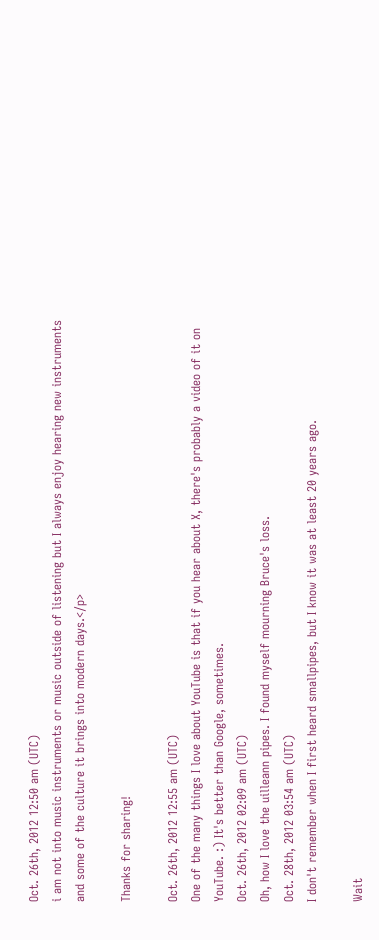Oct. 26th, 2012 12:50 am (UTC)
i am not into music instruments or music outside of listening but I always enjoy hearing new instruments and some of the culture it brings into modern days.</p>

Thanks for sharing!

Oct. 26th, 2012 12:55 am (UTC)
One of the many things I love about YouTube is that if you hear about X, there's probably a video of it on YouTube. :) It's better than Google, sometimes.
Oct. 26th, 2012 02:09 am (UTC)
Oh, how I love the uilleann pipes. I found myself mourning Bruce's loss.
Oct. 28th, 2012 03:54 am (UTC)
I don't remember when I first heard smallpipes, but I know it was at least 20 years ago.

Wait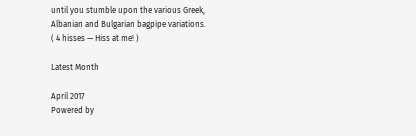until you stumble upon the various Greek, Albanian and Bulgarian bagpipe variations.
( 4 hisses — Hiss at me! )

Latest Month

April 2017
Powered by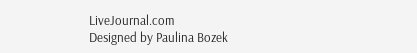LiveJournal.com
Designed by Paulina Bozek